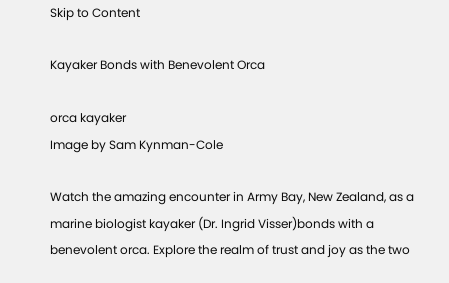Skip to Content

Kayaker Bonds with Benevolent Orca

orca kayaker
Image by Sam Kynman-Cole

Watch the amazing encounter in Army Bay, New Zealand, as a marine biologist kayaker (Dr. Ingrid Visser)bonds with a benevolent orca. Explore the realm of trust and joy as the two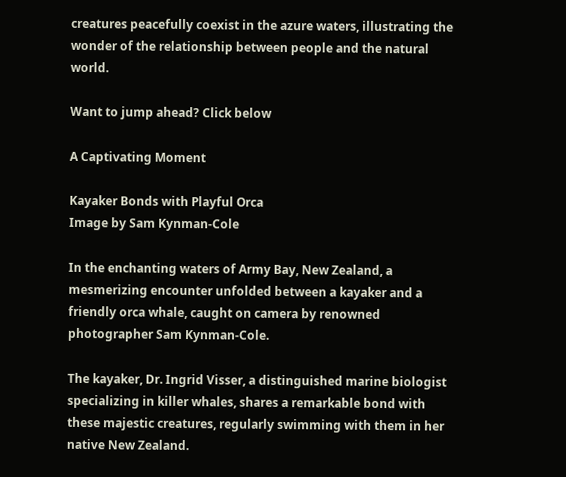creatures peacefully coexist in the azure waters, illustrating the wonder of the relationship between people and the natural world.

Want to jump ahead? Click below

A Captivating Moment

Kayaker Bonds with Playful Orca
Image by Sam Kynman-Cole

In the enchanting waters of Army Bay, New Zealand, a mesmerizing encounter unfolded between a kayaker and a friendly orca whale, caught on camera by renowned photographer Sam Kynman-Cole.

The kayaker, Dr. Ingrid Visser, a distinguished marine biologist specializing in killer whales, shares a remarkable bond with these majestic creatures, regularly swimming with them in her native New Zealand.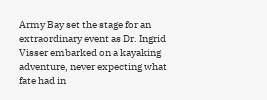Army Bay set the stage for an extraordinary event as Dr. Ingrid Visser embarked on a kayaking adventure, never expecting what fate had in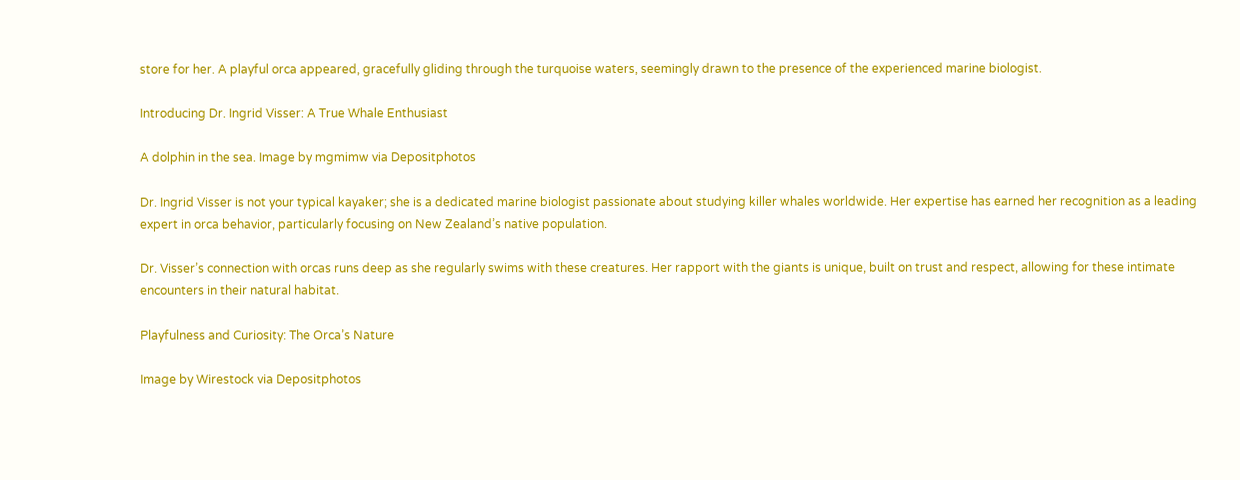store for her. A playful orca appeared, gracefully gliding through the turquoise waters, seemingly drawn to the presence of the experienced marine biologist.

Introducing Dr. Ingrid Visser: A True Whale Enthusiast

A dolphin in the sea. Image by mgmimw via Depositphotos

Dr. Ingrid Visser is not your typical kayaker; she is a dedicated marine biologist passionate about studying killer whales worldwide. Her expertise has earned her recognition as a leading expert in orca behavior, particularly focusing on New Zealand’s native population.

Dr. Visser’s connection with orcas runs deep as she regularly swims with these creatures. Her rapport with the giants is unique, built on trust and respect, allowing for these intimate encounters in their natural habitat.

Playfulness and Curiosity: The Orca’s Nature

Image by Wirestock via Depositphotos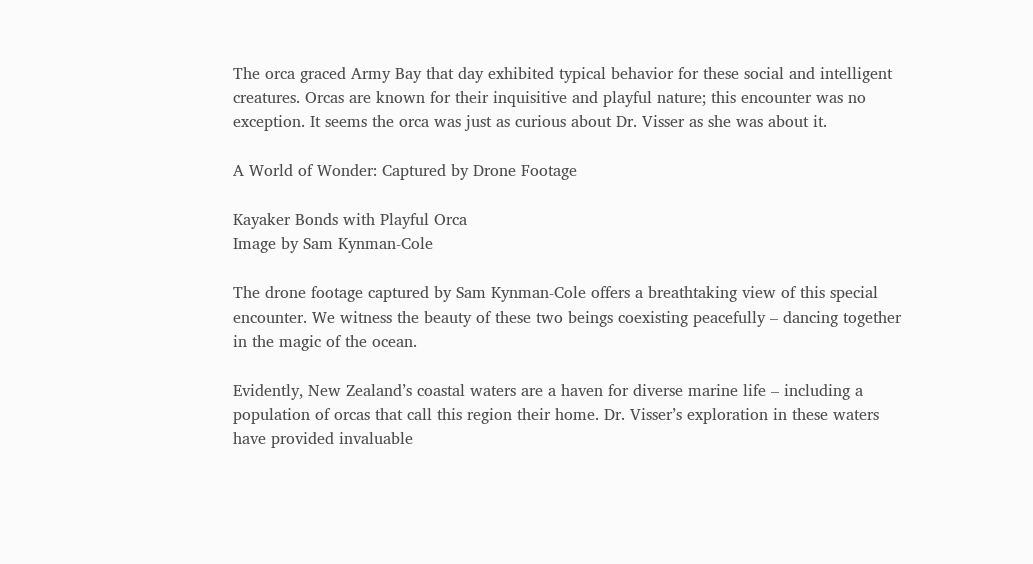The orca graced Army Bay that day exhibited typical behavior for these social and intelligent creatures. Orcas are known for their inquisitive and playful nature; this encounter was no exception. It seems the orca was just as curious about Dr. Visser as she was about it.

A World of Wonder: Captured by Drone Footage

Kayaker Bonds with Playful Orca
Image by Sam Kynman-Cole

The drone footage captured by Sam Kynman-Cole offers a breathtaking view of this special encounter. We witness the beauty of these two beings coexisting peacefully – dancing together in the magic of the ocean.

Evidently, New Zealand’s coastal waters are a haven for diverse marine life – including a population of orcas that call this region their home. Dr. Visser’s exploration in these waters have provided invaluable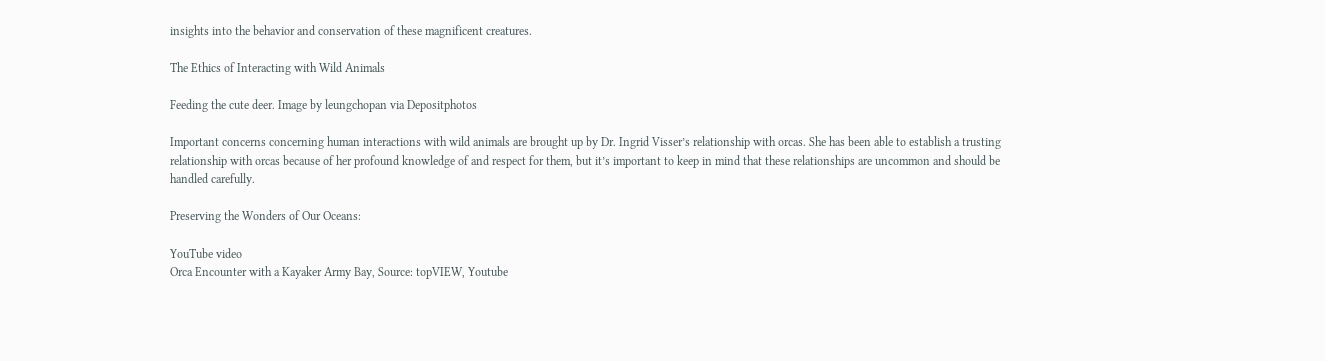insights into the behavior and conservation of these magnificent creatures.

The Ethics of Interacting with Wild Animals

Feeding the cute deer. Image by leungchopan via Depositphotos

Important concerns concerning human interactions with wild animals are brought up by Dr. Ingrid Visser’s relationship with orcas. She has been able to establish a trusting relationship with orcas because of her profound knowledge of and respect for them, but it’s important to keep in mind that these relationships are uncommon and should be handled carefully.

Preserving the Wonders of Our Oceans:

YouTube video
Orca Encounter with a Kayaker Army Bay, Source: topVIEW, Youtube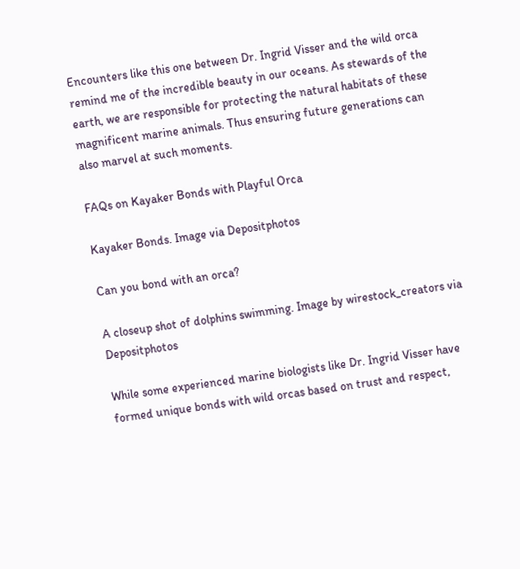Encounters like this one between Dr. Ingrid Visser and the wild orca remind me of the incredible beauty in our oceans. As stewards of the earth, we are responsible for protecting the natural habitats of these magnificent marine animals. Thus ensuring future generations can also marvel at such moments.

FAQs on Kayaker Bonds with Playful Orca

Kayaker Bonds. Image via Depositphotos

Can you bond with an orca?

A closeup shot of dolphins swimming. Image by wirestock_creators via Depositphotos

While some experienced marine biologists like Dr. Ingrid Visser have formed unique bonds with wild orcas based on trust and respect,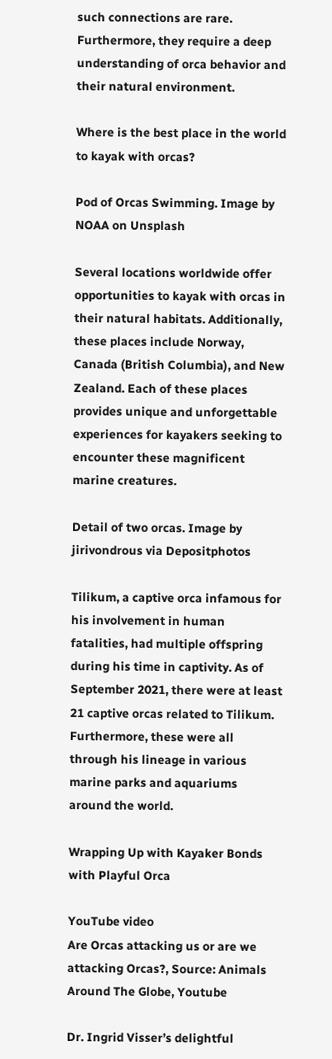such connections are rare. Furthermore, they require a deep understanding of orca behavior and their natural environment.

Where is the best place in the world to kayak with orcas?

Pod of Orcas Swimming. Image by NOAA on Unsplash

Several locations worldwide offer opportunities to kayak with orcas in their natural habitats. Additionally, these places include Norway, Canada (British Columbia), and New Zealand. Each of these places provides unique and unforgettable experiences for kayakers seeking to encounter these magnificent marine creatures.

Detail of two orcas. Image by jirivondrous via Depositphotos

Tilikum, a captive orca infamous for his involvement in human fatalities, had multiple offspring during his time in captivity. As of September 2021, there were at least 21 captive orcas related to Tilikum. Furthermore, these were all through his lineage in various marine parks and aquariums around the world.

Wrapping Up with Kayaker Bonds with Playful Orca

YouTube video
Are Orcas attacking us or are we attacking Orcas?, Source: Animals Around The Globe, Youtube

Dr. Ingrid Visser’s delightful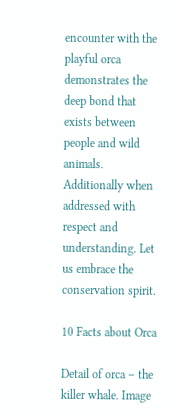encounter with the playful orca demonstrates the deep bond that exists between people and wild animals. Additionally when addressed with respect and understanding. Let us embrace the conservation spirit.

10 Facts about Orca

Detail of orca – the killer whale. Image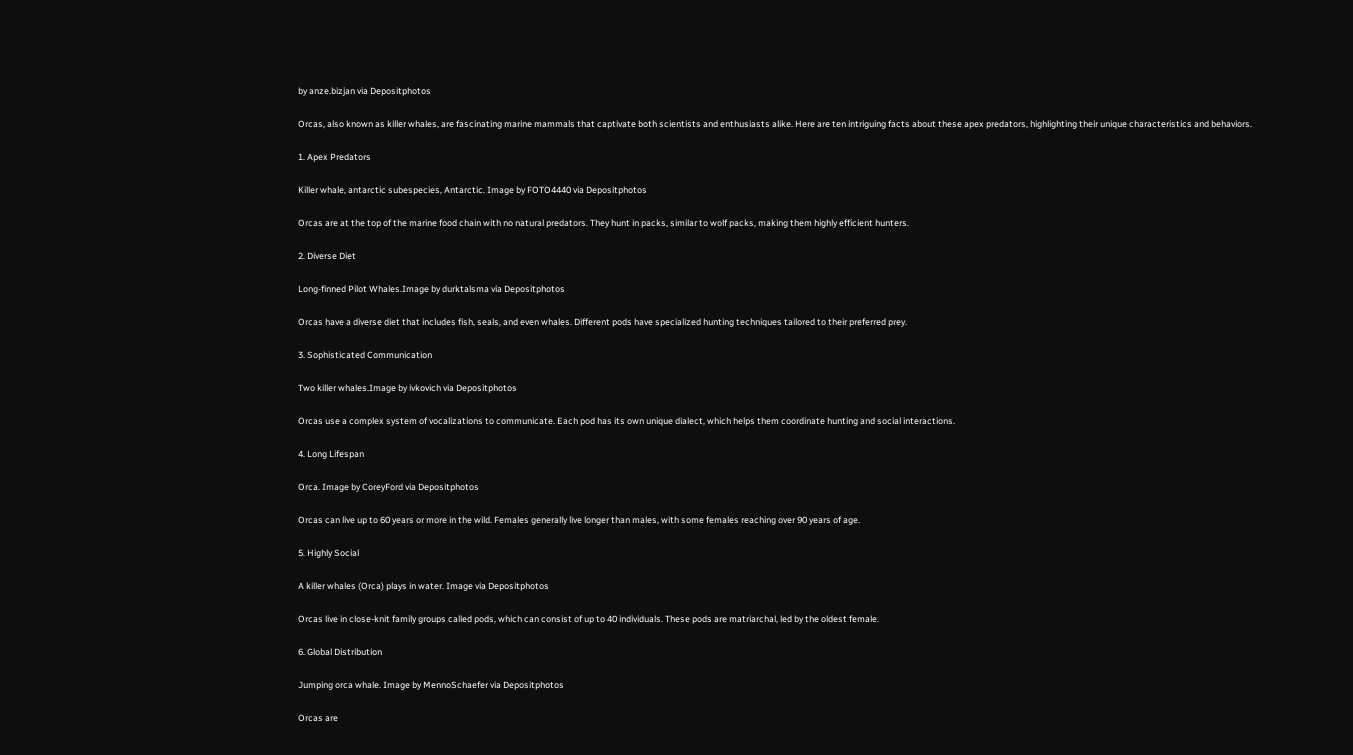by anze.bizjan via Depositphotos

Orcas, also known as killer whales, are fascinating marine mammals that captivate both scientists and enthusiasts alike. Here are ten intriguing facts about these apex predators, highlighting their unique characteristics and behaviors.

1. Apex Predators

Killer whale, antarctic subespecies, Antarctic. Image by FOTO4440 via Depositphotos

Orcas are at the top of the marine food chain with no natural predators. They hunt in packs, similar to wolf packs, making them highly efficient hunters.

2. Diverse Diet

Long-finned Pilot Whales.Image by durktalsma via Depositphotos

Orcas have a diverse diet that includes fish, seals, and even whales. Different pods have specialized hunting techniques tailored to their preferred prey.

3. Sophisticated Communication

Two killer whales.Image by ivkovich via Depositphotos

Orcas use a complex system of vocalizations to communicate. Each pod has its own unique dialect, which helps them coordinate hunting and social interactions.

4. Long Lifespan

Orca. Image by CoreyFord via Depositphotos

Orcas can live up to 60 years or more in the wild. Females generally live longer than males, with some females reaching over 90 years of age.

5. Highly Social

A killer whales (Orca) plays in water. Image via Depositphotos

Orcas live in close-knit family groups called pods, which can consist of up to 40 individuals. These pods are matriarchal, led by the oldest female.

6. Global Distribution

Jumping orca whale. Image by MennoSchaefer via Depositphotos

Orcas are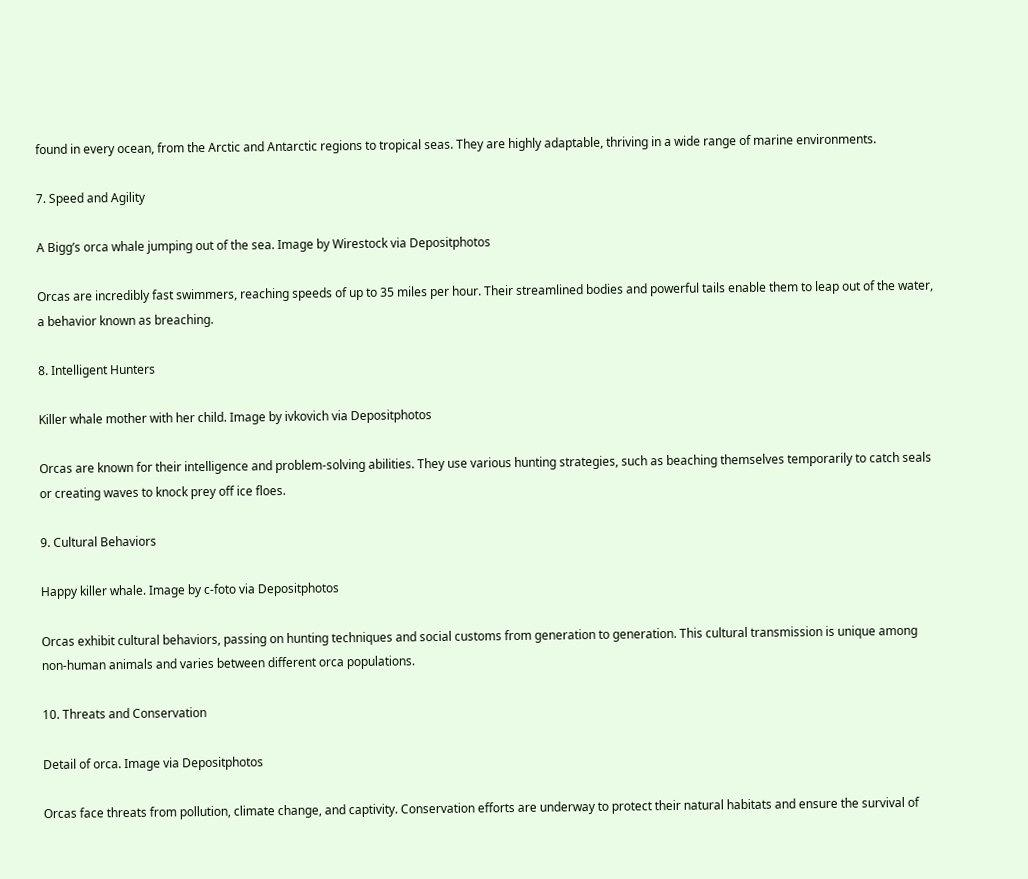found in every ocean, from the Arctic and Antarctic regions to tropical seas. They are highly adaptable, thriving in a wide range of marine environments.

7. Speed and Agility

A Bigg’s orca whale jumping out of the sea. Image by Wirestock via Depositphotos

Orcas are incredibly fast swimmers, reaching speeds of up to 35 miles per hour. Their streamlined bodies and powerful tails enable them to leap out of the water, a behavior known as breaching.

8. Intelligent Hunters

Killer whale mother with her child. Image by ivkovich via Depositphotos

Orcas are known for their intelligence and problem-solving abilities. They use various hunting strategies, such as beaching themselves temporarily to catch seals or creating waves to knock prey off ice floes.

9. Cultural Behaviors

Happy killer whale. Image by c-foto via Depositphotos

Orcas exhibit cultural behaviors, passing on hunting techniques and social customs from generation to generation. This cultural transmission is unique among non-human animals and varies between different orca populations.

10. Threats and Conservation

Detail of orca. Image via Depositphotos

Orcas face threats from pollution, climate change, and captivity. Conservation efforts are underway to protect their natural habitats and ensure the survival of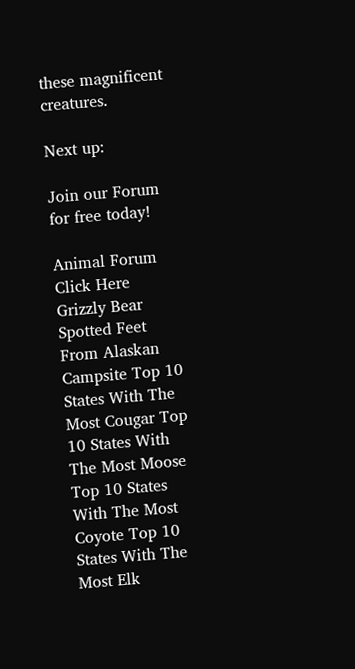these magnificent creatures.

Next up:

Join our Forum for free today!

Animal Forum
Click Here
Grizzly Bear Spotted Feet From Alaskan Campsite Top 10 States With The Most Cougar Top 10 States With The Most Moose Top 10 States With The Most Coyote Top 10 States With The Most Elk